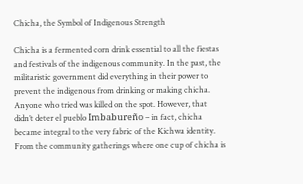Chicha, the Symbol of Indigenous Strength

Chicha is a fermented corn drink essential to all the fiestas and festivals of the indigenous community. In the past, the militaristic government did everything in their power to prevent the indigenous from drinking or making chicha. Anyone who tried was killed on the spot. However, that didn’t deter el pueblo Imbabureño – in fact, chicha became integral to the very fabric of the Kichwa identity. From the community gatherings where one cup of chicha is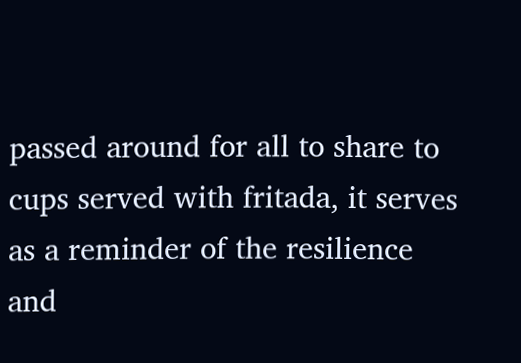passed around for all to share to cups served with fritada, it serves as a reminder of the resilience and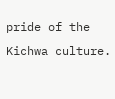pride of the Kichwa culture.